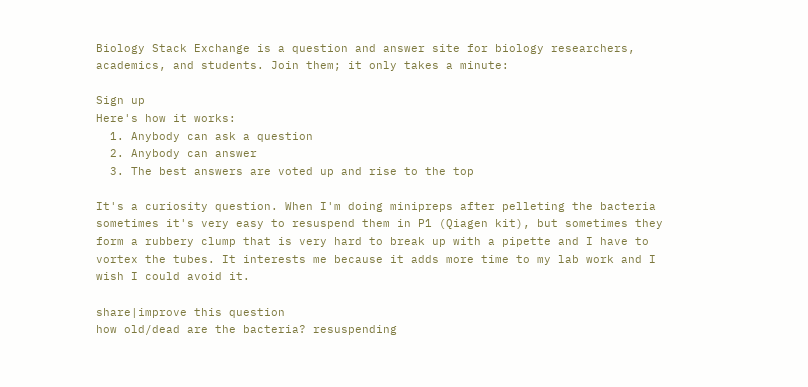Biology Stack Exchange is a question and answer site for biology researchers, academics, and students. Join them; it only takes a minute:

Sign up
Here's how it works:
  1. Anybody can ask a question
  2. Anybody can answer
  3. The best answers are voted up and rise to the top

It's a curiosity question. When I'm doing minipreps after pelleting the bacteria sometimes it's very easy to resuspend them in P1 (Qiagen kit), but sometimes they form a rubbery clump that is very hard to break up with a pipette and I have to vortex the tubes. It interests me because it adds more time to my lab work and I wish I could avoid it.

share|improve this question
how old/dead are the bacteria? resuspending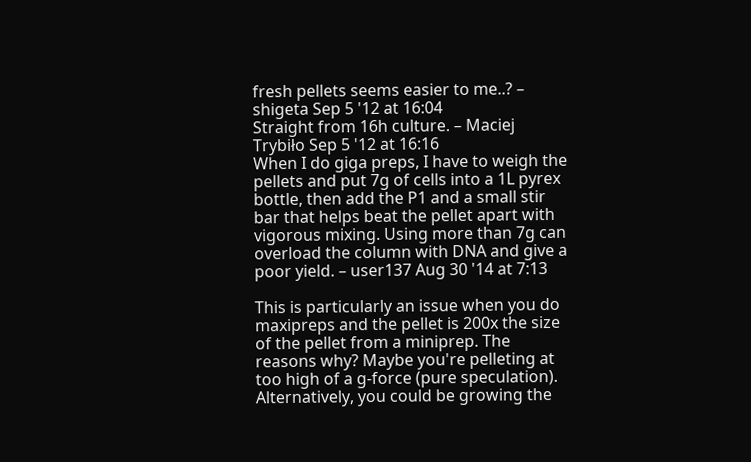fresh pellets seems easier to me..? – shigeta Sep 5 '12 at 16:04
Straight from 16h culture. – Maciej Trybiło Sep 5 '12 at 16:16
When I do giga preps, I have to weigh the pellets and put 7g of cells into a 1L pyrex bottle, then add the P1 and a small stir bar that helps beat the pellet apart with vigorous mixing. Using more than 7g can overload the column with DNA and give a poor yield. – user137 Aug 30 '14 at 7:13

This is particularly an issue when you do maxipreps and the pellet is 200x the size of the pellet from a miniprep. The reasons why? Maybe you're pelleting at too high of a g-force (pure speculation). Alternatively, you could be growing the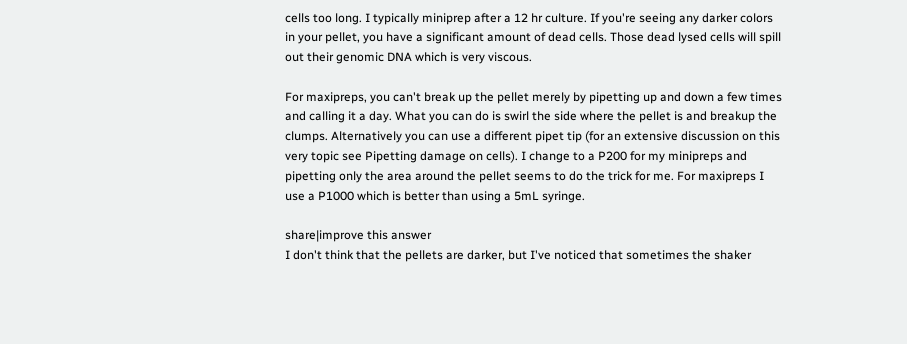cells too long. I typically miniprep after a 12 hr culture. If you're seeing any darker colors in your pellet, you have a significant amount of dead cells. Those dead lysed cells will spill out their genomic DNA which is very viscous.

For maxipreps, you can't break up the pellet merely by pipetting up and down a few times and calling it a day. What you can do is swirl the side where the pellet is and breakup the clumps. Alternatively you can use a different pipet tip (for an extensive discussion on this very topic see Pipetting damage on cells). I change to a P200 for my minipreps and pipetting only the area around the pellet seems to do the trick for me. For maxipreps I use a P1000 which is better than using a 5mL syringe.

share|improve this answer
I don't think that the pellets are darker, but I've noticed that sometimes the shaker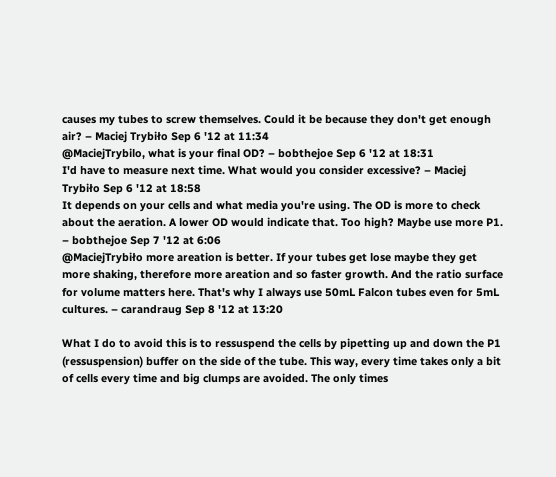causes my tubes to screw themselves. Could it be because they don't get enough air? – Maciej Trybiło Sep 6 '12 at 11:34
@MaciejTrybilo, what is your final OD? – bobthejoe Sep 6 '12 at 18:31
I'd have to measure next time. What would you consider excessive? – Maciej Trybiło Sep 6 '12 at 18:58
It depends on your cells and what media you're using. The OD is more to check about the aeration. A lower OD would indicate that. Too high? Maybe use more P1. – bobthejoe Sep 7 '12 at 6:06
@MaciejTrybiło more areation is better. If your tubes get lose maybe they get more shaking, therefore more areation and so faster growth. And the ratio surface for volume matters here. That's why I always use 50mL Falcon tubes even for 5mL cultures. – carandraug Sep 8 '12 at 13:20

What I do to avoid this is to ressuspend the cells by pipetting up and down the P1 (ressuspension) buffer on the side of the tube. This way, every time takes only a bit of cells every time and big clumps are avoided. The only times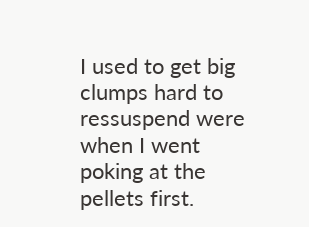I used to get big clumps hard to ressuspend were when I went poking at the pellets first.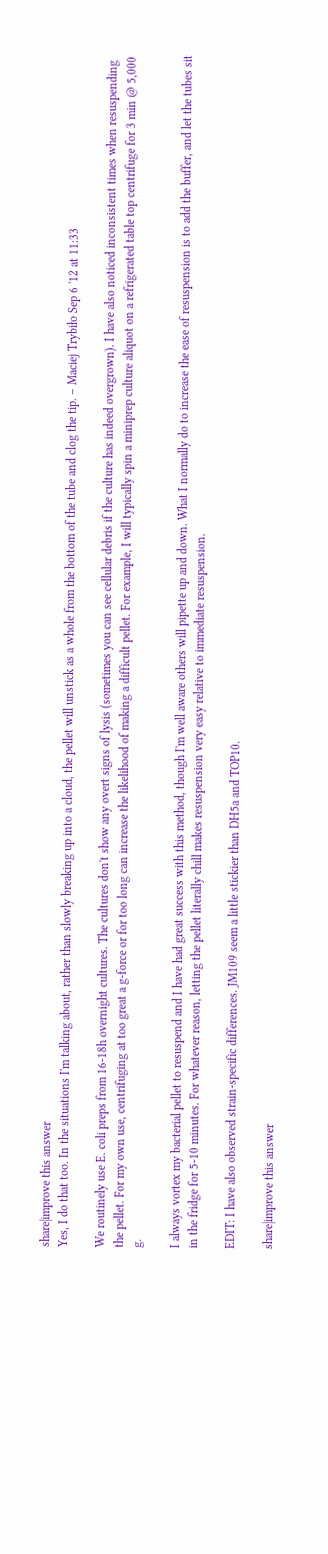share|improve this answer
Yes, I do that too. In the situations I'm talking about, rather than slowly breaking up into a cloud, the pellet will unstick as a whole from the bottom of the tube and clog the tip. – Maciej Trybiło Sep 6 '12 at 11:33

We routinely use E. coli preps from 16-18h overnight cultures. The cultures don't show any overt signs of lysis (sometimes you can see cellular debris if the culture has indeed overgrown). I have also noticed inconsistent times when resuspending the pellet. For my own use, centrifuging at too great a g-force or for too long can increase the likelihood of making a difficult pellet. For example, I will typically spin a miniprep culture aliquot on a refrigerated table top centrifuge for 3 min @ 5,000 g.

I always vortex my bacterial pellet to resuspend and I have had great success with this method, though I'm well aware others will pipette up and down. What I normally do to increase the ease of resuspension is to add the buffer, and let the tubes sit in the fridge for 5-10 minutes. For whatever reason, letting the pellet literally chill makes resuspension very easy relative to immediate resuspension.

EDIT: I have also observed strain-specific differences. JM109 seem a little stickier than DH5a and TOP10.

share|improve this answer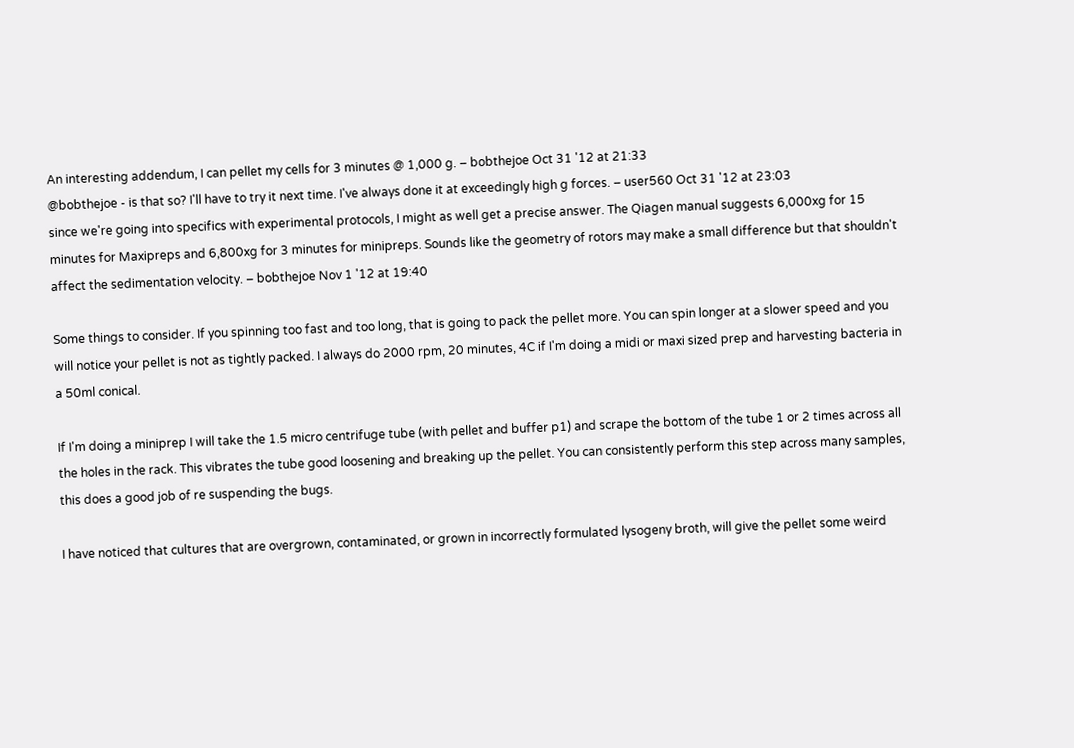An interesting addendum, I can pellet my cells for 3 minutes @ 1,000 g. – bobthejoe Oct 31 '12 at 21:33
@bobthejoe - is that so? I'll have to try it next time. I've always done it at exceedingly high g forces. – user560 Oct 31 '12 at 23:03
since we're going into specifics with experimental protocols, I might as well get a precise answer. The Qiagen manual suggests 6,000xg for 15 minutes for Maxipreps and 6,800xg for 3 minutes for minipreps. Sounds like the geometry of rotors may make a small difference but that shouldn't affect the sedimentation velocity. – bobthejoe Nov 1 '12 at 19:40

Some things to consider. If you spinning too fast and too long, that is going to pack the pellet more. You can spin longer at a slower speed and you will notice your pellet is not as tightly packed. I always do 2000 rpm, 20 minutes, 4C if I'm doing a midi or maxi sized prep and harvesting bacteria in a 50ml conical.

If I'm doing a miniprep I will take the 1.5 micro centrifuge tube (with pellet and buffer p1) and scrape the bottom of the tube 1 or 2 times across all the holes in the rack. This vibrates the tube good loosening and breaking up the pellet. You can consistently perform this step across many samples, this does a good job of re suspending the bugs.

I have noticed that cultures that are overgrown, contaminated, or grown in incorrectly formulated lysogeny broth, will give the pellet some weird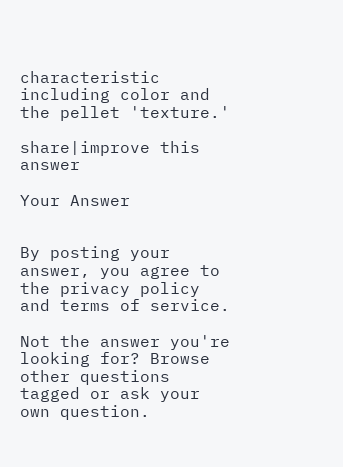characteristic including color and the pellet 'texture.'

share|improve this answer

Your Answer


By posting your answer, you agree to the privacy policy and terms of service.

Not the answer you're looking for? Browse other questions tagged or ask your own question.